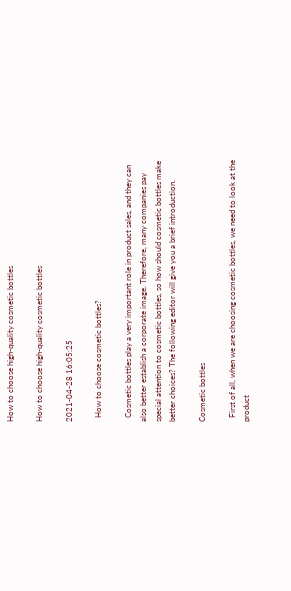How to choose high-quality cosmetic bottles

How to choose high-quality cosmetic bottles

2021-04-28 16:05:25

  How to choose cosmetic bottles?

  Cosmetic bottles play a very important role in product sales, and they can also better establish a corporate image. Therefore, many companies pay special attention to cosmetic bottles, so how should cosmetic bottles make better choices? The following editor will give you a brief introduction.

Cosmetic bottles

  First of all, when we are choosing cosmetic bottles, we need to look at the product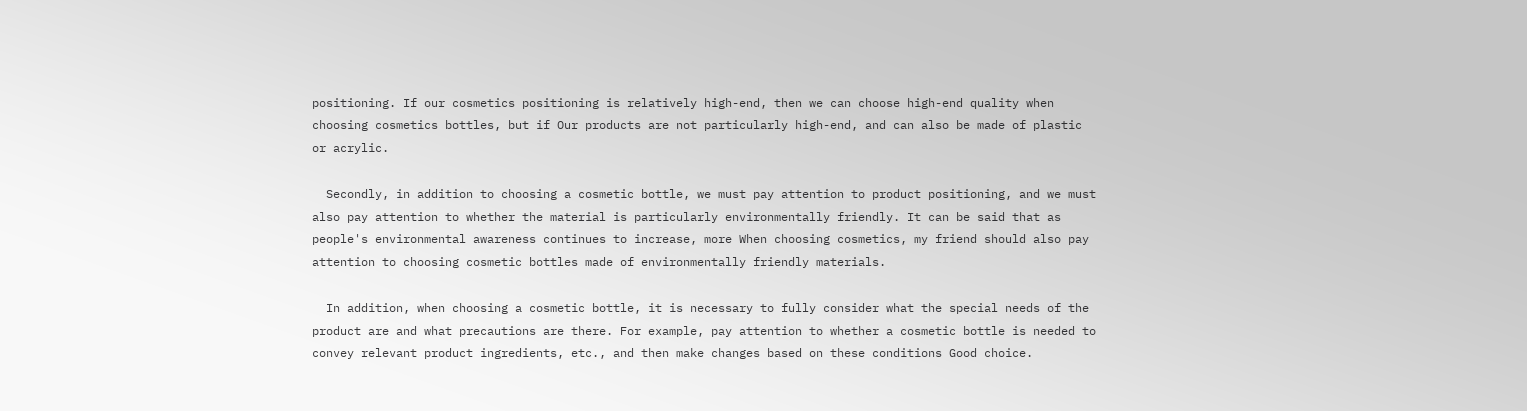positioning. If our cosmetics positioning is relatively high-end, then we can choose high-end quality when choosing cosmetics bottles, but if Our products are not particularly high-end, and can also be made of plastic or acrylic.

  Secondly, in addition to choosing a cosmetic bottle, we must pay attention to product positioning, and we must also pay attention to whether the material is particularly environmentally friendly. It can be said that as people's environmental awareness continues to increase, more When choosing cosmetics, my friend should also pay attention to choosing cosmetic bottles made of environmentally friendly materials.

  In addition, when choosing a cosmetic bottle, it is necessary to fully consider what the special needs of the product are and what precautions are there. For example, pay attention to whether a cosmetic bottle is needed to convey relevant product ingredients, etc., and then make changes based on these conditions Good choice.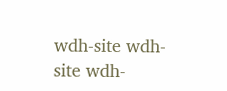wdh-site wdh-site wdh-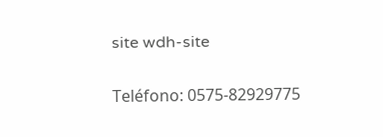site wdh-site

Teléfono: 0575-82929775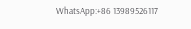WhatsApp:+86 13989526117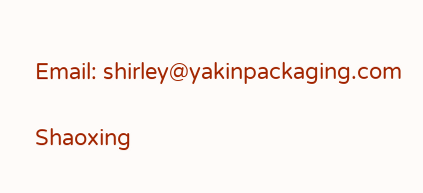Email: shirley@yakinpackaging.com

Shaoxing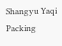Shangyu Yaqi Packing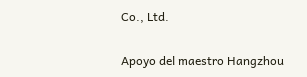Co., Ltd.

Apoyo del maestro Hangzhou